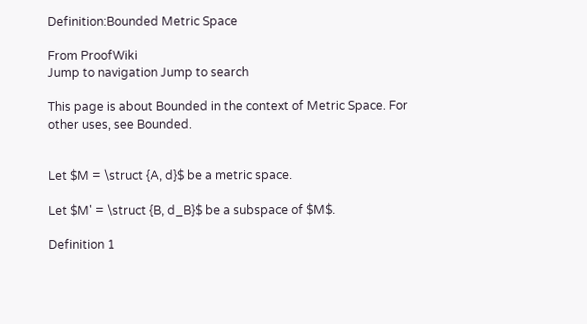Definition:Bounded Metric Space

From ProofWiki
Jump to navigation Jump to search

This page is about Bounded in the context of Metric Space. For other uses, see Bounded.


Let $M = \struct {A, d}$ be a metric space.

Let $M' = \struct {B, d_B}$ be a subspace of $M$.

Definition 1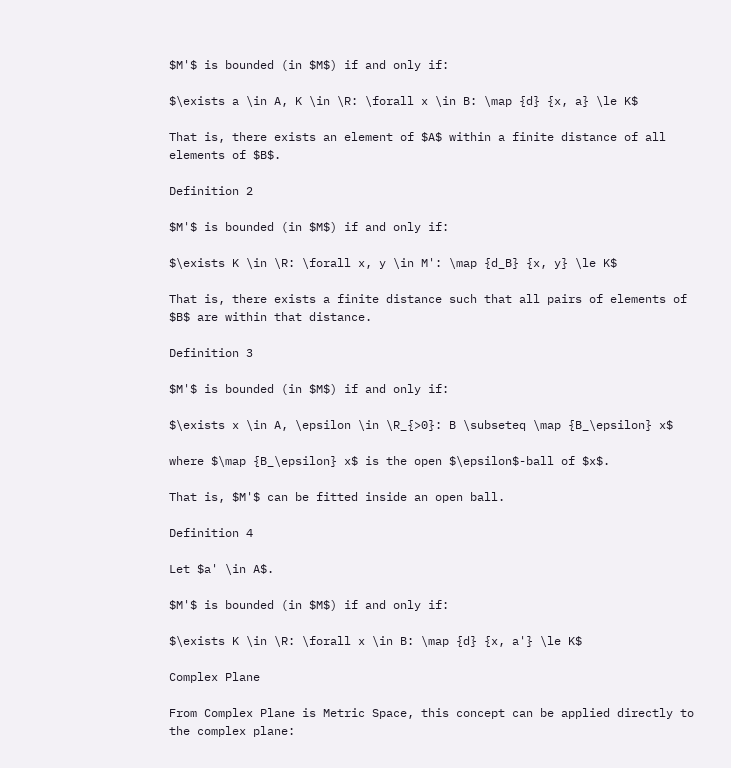$M'$ is bounded (in $M$) if and only if:

$\exists a \in A, K \in \R: \forall x \in B: \map {d} {x, a} \le K$

That is, there exists an element of $A$ within a finite distance of all elements of $B$.

Definition 2

$M'$ is bounded (in $M$) if and only if:

$\exists K \in \R: \forall x, y \in M': \map {d_B} {x, y} \le K$

That is, there exists a finite distance such that all pairs of elements of $B$ are within that distance.

Definition 3

$M'$ is bounded (in $M$) if and only if:

$\exists x \in A, \epsilon \in \R_{>0}: B \subseteq \map {B_\epsilon} x$

where $\map {B_\epsilon} x$ is the open $\epsilon$-ball of $x$.

That is, $M'$ can be fitted inside an open ball.

Definition 4

Let $a' \in A$.

$M'$ is bounded (in $M$) if and only if:

$\exists K \in \R: \forall x \in B: \map {d} {x, a'} \le K$

Complex Plane

From Complex Plane is Metric Space, this concept can be applied directly to the complex plane: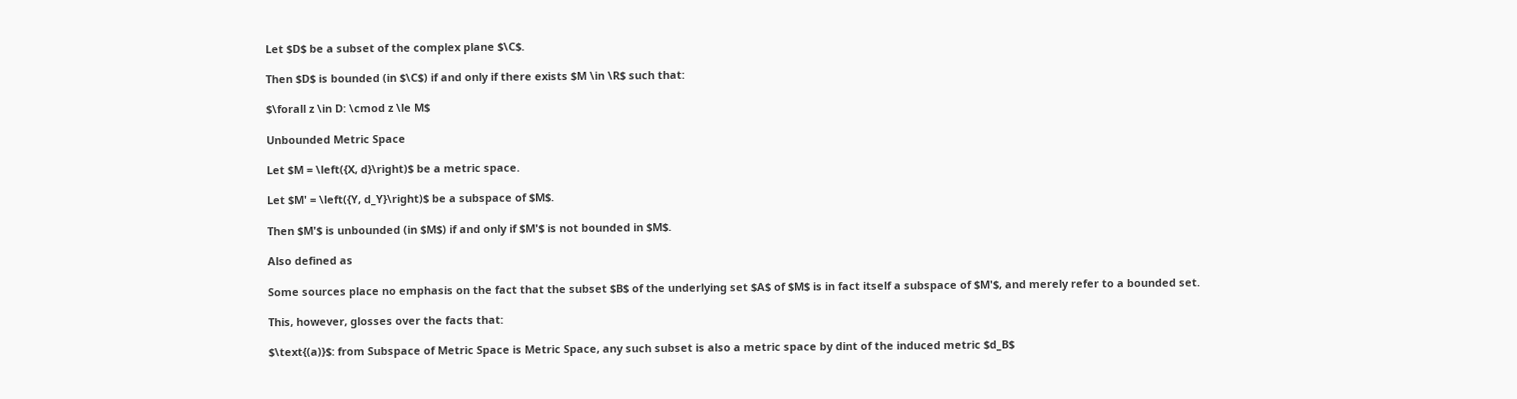Let $D$ be a subset of the complex plane $\C$.

Then $D$ is bounded (in $\C$) if and only if there exists $M \in \R$ such that:

$\forall z \in D: \cmod z \le M$

Unbounded Metric Space

Let $M = \left({X, d}\right)$ be a metric space.

Let $M' = \left({Y, d_Y}\right)$ be a subspace of $M$.

Then $M'$ is unbounded (in $M$) if and only if $M'$ is not bounded in $M$.

Also defined as

Some sources place no emphasis on the fact that the subset $B$ of the underlying set $A$ of $M$ is in fact itself a subspace of $M'$, and merely refer to a bounded set.

This, however, glosses over the facts that:

$\text{(a)}$: from Subspace of Metric Space is Metric Space, any such subset is also a metric space by dint of the induced metric $d_B$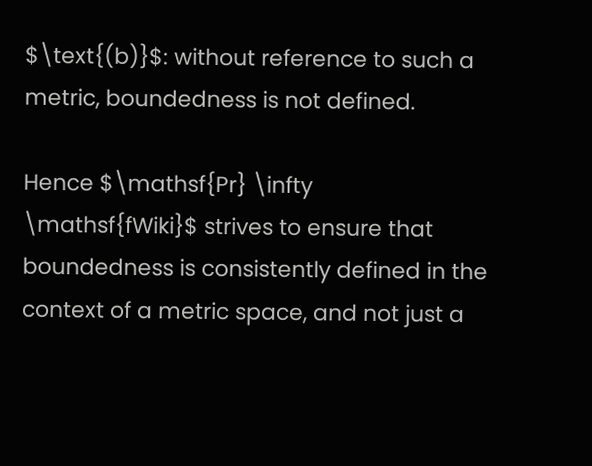$\text{(b)}$: without reference to such a metric, boundedness is not defined.

Hence $\mathsf{Pr} \infty \mathsf{fWiki}$ strives to ensure that boundedness is consistently defined in the context of a metric space, and not just a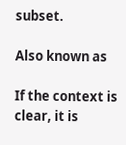subset.

Also known as

If the context is clear, it is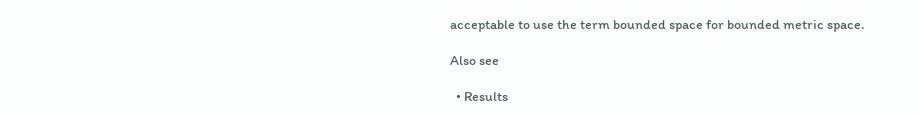acceptable to use the term bounded space for bounded metric space.

Also see

  • Results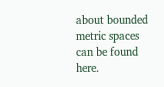about bounded metric spaces can be found here.